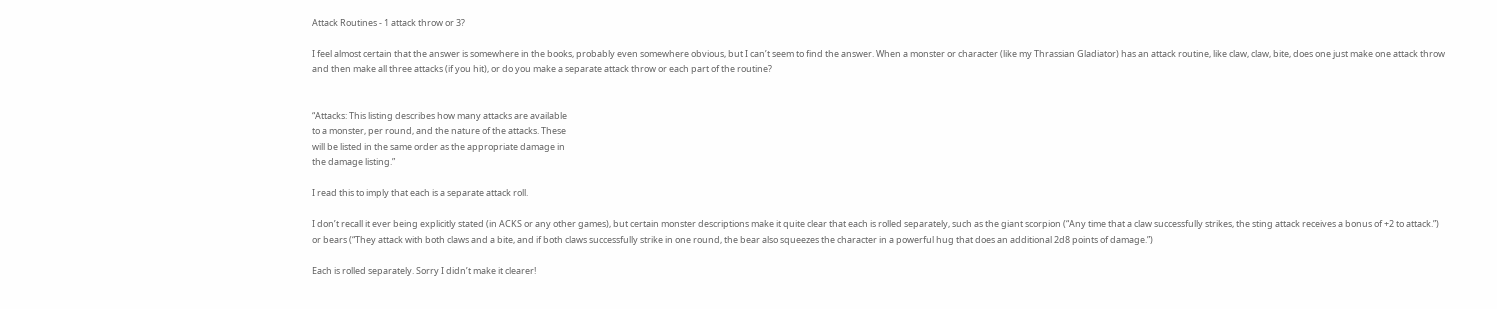Attack Routines - 1 attack throw or 3?

I feel almost certain that the answer is somewhere in the books, probably even somewhere obvious, but I can’t seem to find the answer. When a monster or character (like my Thrassian Gladiator) has an attack routine, like claw, claw, bite, does one just make one attack throw and then make all three attacks (if you hit), or do you make a separate attack throw or each part of the routine?


“Attacks: This listing describes how many attacks are available
to a monster, per round, and the nature of the attacks. These
will be listed in the same order as the appropriate damage in
the damage listing.”

I read this to imply that each is a separate attack roll.

I don’t recall it ever being explicitly stated (in ACKS or any other games), but certain monster descriptions make it quite clear that each is rolled separately, such as the giant scorpion (“Any time that a claw successfully strikes, the sting attack receives a bonus of +2 to attack.”) or bears (“They attack with both claws and a bite, and if both claws successfully strike in one round, the bear also squeezes the character in a powerful hug that does an additional 2d8 points of damage.”)

Each is rolled separately. Sorry I didn’t make it clearer!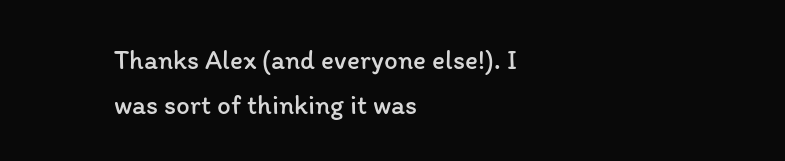Thanks Alex (and everyone else!). I was sort of thinking it was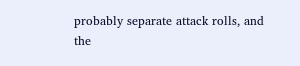probably separate attack rolls, and the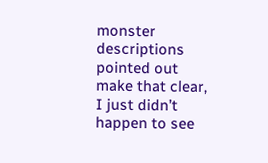monster descriptions pointed out make that clear, I just didn’t happen to see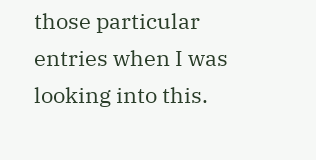those particular entries when I was looking into this.